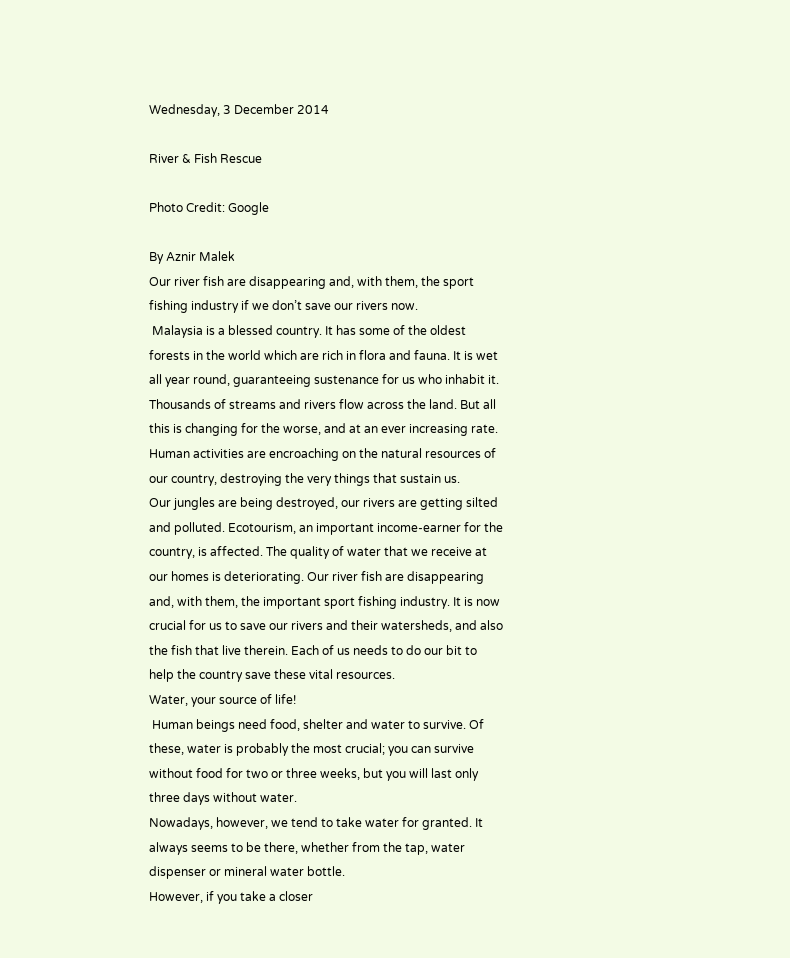Wednesday, 3 December 2014

River & Fish Rescue

Photo Credit: Google

By Aznir Malek
Our river fish are disappearing and, with them, the sport fishing industry if we don’t save our rivers now.
 Malaysia is a blessed country. It has some of the oldest forests in the world which are rich in flora and fauna. It is wet all year round, guaranteeing sustenance for us who inhabit it. Thousands of streams and rivers flow across the land. But all this is changing for the worse, and at an ever increasing rate. Human activities are encroaching on the natural resources of our country, destroying the very things that sustain us.
Our jungles are being destroyed, our rivers are getting silted and polluted. Ecotourism, an important income-earner for the country, is affected. The quality of water that we receive at our homes is deteriorating. Our river fish are disappearing and, with them, the important sport fishing industry. It is now crucial for us to save our rivers and their watersheds, and also the fish that live therein. Each of us needs to do our bit to help the country save these vital resources.
Water, your source of life!
 Human beings need food, shelter and water to survive. Of these, water is probably the most crucial; you can survive without food for two or three weeks, but you will last only three days without water.
Nowadays, however, we tend to take water for granted. It always seems to be there, whether from the tap, water dispenser or mineral water bottle.
However, if you take a closer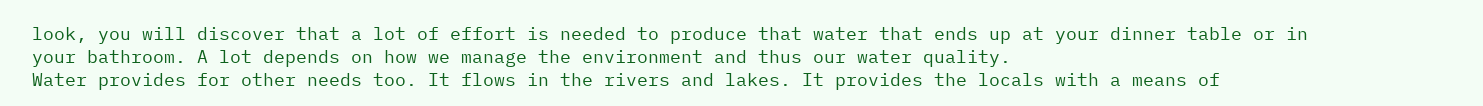look, you will discover that a lot of effort is needed to produce that water that ends up at your dinner table or in your bathroom. A lot depends on how we manage the environment and thus our water quality.
Water provides for other needs too. It flows in the rivers and lakes. It provides the locals with a means of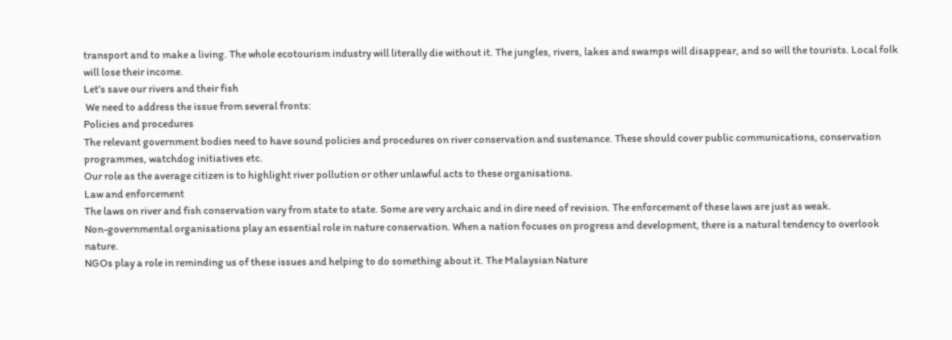transport and to make a living. The whole ecotourism industry will literally die without it. The jungles, rivers, lakes and swamps will disappear, and so will the tourists. Local folk will lose their income.
Let’s save our rivers and their fish
 We need to address the issue from several fronts:
Policies and procedures
The relevant government bodies need to have sound policies and procedures on river conservation and sustenance. These should cover public communications, conservation programmes, watchdog initiatives etc.
Our role as the average citizen is to highlight river pollution or other unlawful acts to these organisations.
Law and enforcement
The laws on river and fish conservation vary from state to state. Some are very archaic and in dire need of revision. The enforcement of these laws are just as weak.
Non-governmental organisations play an essential role in nature conservation. When a nation focuses on progress and development, there is a natural tendency to overlook nature.
NGOs play a role in reminding us of these issues and helping to do something about it. The Malaysian Nature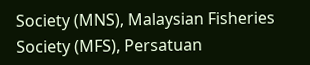Society (MNS), Malaysian Fisheries Society (MFS), Persatuan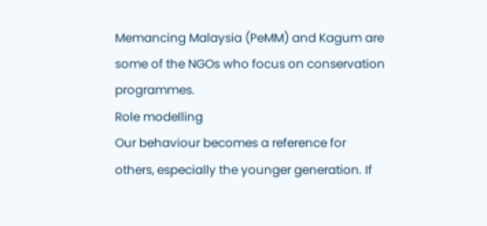Memancing Malaysia (PeMM) and Kagum are some of the NGOs who focus on conservation programmes.
Role modelling
Our behaviour becomes a reference for others, especially the younger generation. If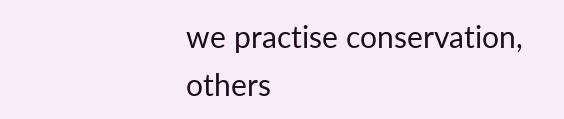we practise conservation, others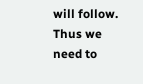will follow.
Thus we need to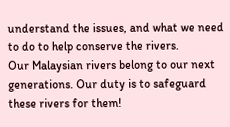understand the issues, and what we need to do to help conserve the rivers.
Our Malaysian rivers belong to our next generations. Our duty is to safeguard these rivers for them!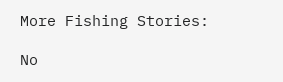More Fishing Stories:

No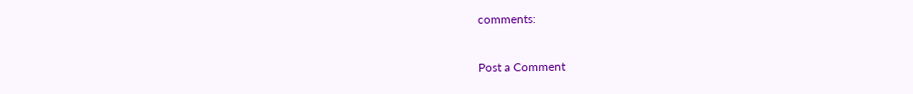comments:

Post a Comment